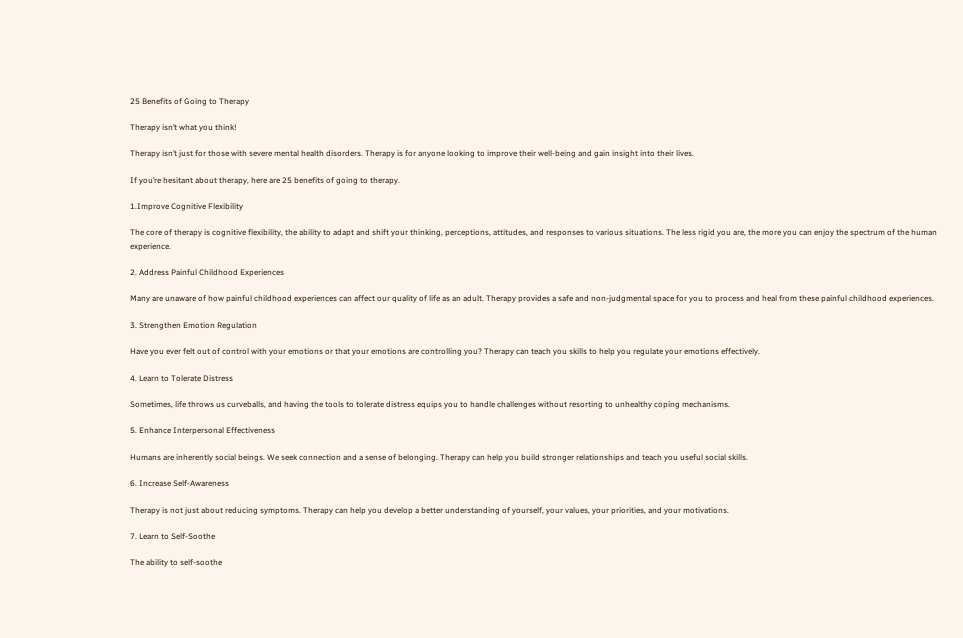25 Benefits of Going to Therapy

Therapy isn’t what you think!

Therapy isn’t just for those with severe mental health disorders. Therapy is for anyone looking to improve their well-being and gain insight into their lives.

If you’re hesitant about therapy, here are 25 benefits of going to therapy.

1.Improve Cognitive Flexibility

The core of therapy is cognitive flexibility, the ability to adapt and shift your thinking, perceptions, attitudes, and responses to various situations. The less rigid you are, the more you can enjoy the spectrum of the human experience.

2. Address Painful Childhood Experiences

Many are unaware of how painful childhood experiences can affect our quality of life as an adult. Therapy provides a safe and non-judgmental space for you to process and heal from these painful childhood experiences.

3. Strengthen Emotion Regulation

Have you ever felt out of control with your emotions or that your emotions are controlling you? Therapy can teach you skills to help you regulate your emotions effectively.

4. Learn to Tolerate Distress

Sometimes, life throws us curveballs, and having the tools to tolerate distress equips you to handle challenges without resorting to unhealthy coping mechanisms.

5. Enhance Interpersonal Effectiveness

Humans are inherently social beings. We seek connection and a sense of belonging. Therapy can help you build stronger relationships and teach you useful social skills.

6. Increase Self-Awareness

Therapy is not just about reducing symptoms. Therapy can help you develop a better understanding of yourself, your values, your priorities, and your motivations.

7. Learn to Self-Soothe

The ability to self-soothe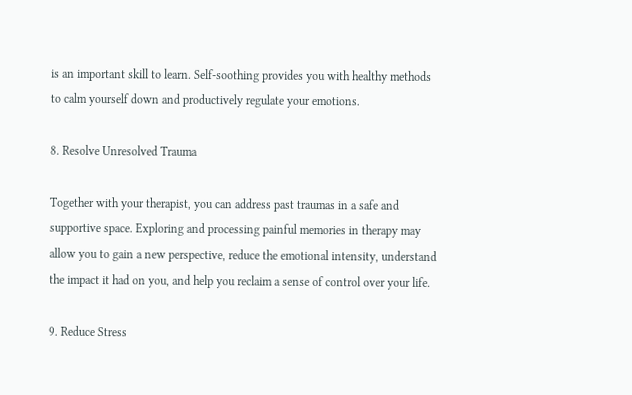is an important skill to learn. Self-soothing provides you with healthy methods to calm yourself down and productively regulate your emotions.

8. Resolve Unresolved Trauma

Together with your therapist, you can address past traumas in a safe and supportive space. Exploring and processing painful memories in therapy may allow you to gain a new perspective, reduce the emotional intensity, understand the impact it had on you, and help you reclaim a sense of control over your life.

9. Reduce Stress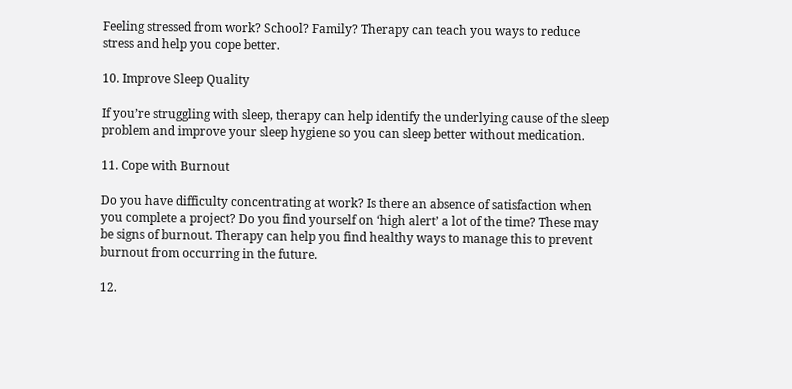Feeling stressed from work? School? Family? Therapy can teach you ways to reduce stress and help you cope better.

10. Improve Sleep Quality

If you’re struggling with sleep, therapy can help identify the underlying cause of the sleep problem and improve your sleep hygiene so you can sleep better without medication.

11. Cope with Burnout

Do you have difficulty concentrating at work? Is there an absence of satisfaction when you complete a project? Do you find yourself on ‘high alert’ a lot of the time? These may be signs of burnout. Therapy can help you find healthy ways to manage this to prevent burnout from occurring in the future.

12.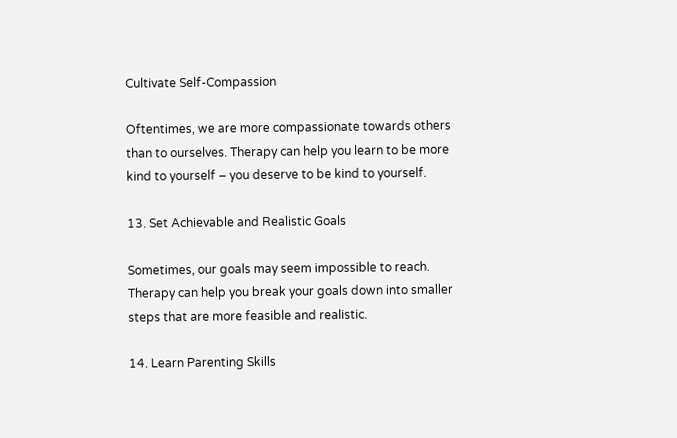Cultivate Self-Compassion

Oftentimes, we are more compassionate towards others than to ourselves. Therapy can help you learn to be more kind to yourself – you deserve to be kind to yourself.

13. Set Achievable and Realistic Goals

Sometimes, our goals may seem impossible to reach. Therapy can help you break your goals down into smaller steps that are more feasible and realistic.

14. Learn Parenting Skills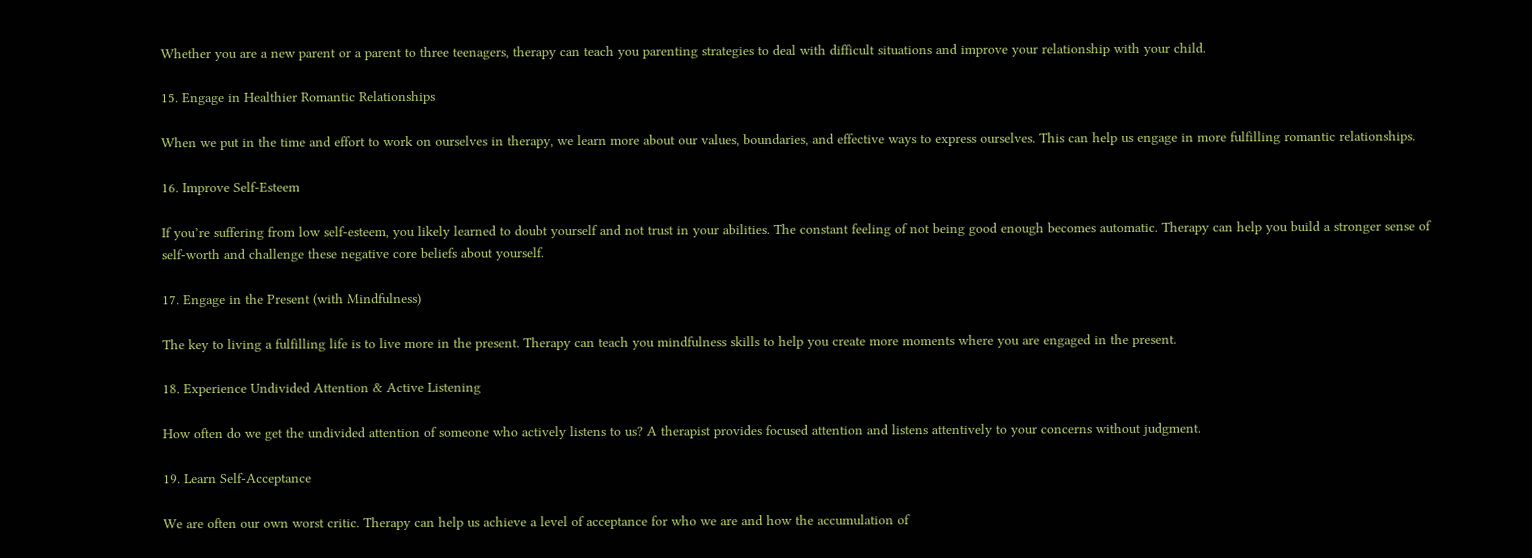Whether you are a new parent or a parent to three teenagers, therapy can teach you parenting strategies to deal with difficult situations and improve your relationship with your child.

15. Engage in Healthier Romantic Relationships

When we put in the time and effort to work on ourselves in therapy, we learn more about our values, boundaries, and effective ways to express ourselves. This can help us engage in more fulfilling romantic relationships.

16. Improve Self-Esteem

If you’re suffering from low self-esteem, you likely learned to doubt yourself and not trust in your abilities. The constant feeling of not being good enough becomes automatic. Therapy can help you build a stronger sense of self-worth and challenge these negative core beliefs about yourself.

17. Engage in the Present (with Mindfulness)

The key to living a fulfilling life is to live more in the present. Therapy can teach you mindfulness skills to help you create more moments where you are engaged in the present.

18. Experience Undivided Attention & Active Listening

How often do we get the undivided attention of someone who actively listens to us? A therapist provides focused attention and listens attentively to your concerns without judgment.

19. Learn Self-Acceptance

We are often our own worst critic. Therapy can help us achieve a level of acceptance for who we are and how the accumulation of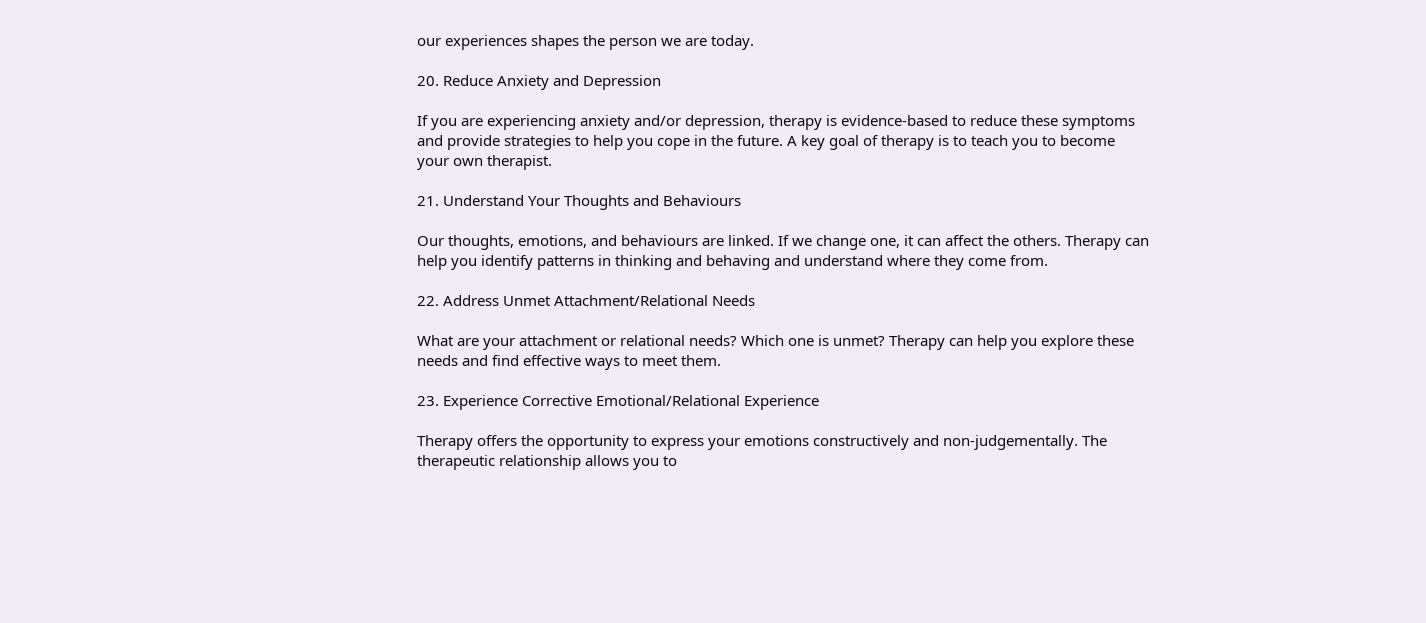our experiences shapes the person we are today.

20. Reduce Anxiety and Depression

If you are experiencing anxiety and/or depression, therapy is evidence-based to reduce these symptoms and provide strategies to help you cope in the future. A key goal of therapy is to teach you to become your own therapist.

21. Understand Your Thoughts and Behaviours

Our thoughts, emotions, and behaviours are linked. If we change one, it can affect the others. Therapy can help you identify patterns in thinking and behaving and understand where they come from.

22. Address Unmet Attachment/Relational Needs

What are your attachment or relational needs? Which one is unmet? Therapy can help you explore these needs and find effective ways to meet them.

23. Experience Corrective Emotional/Relational Experience

Therapy offers the opportunity to express your emotions constructively and non-judgementally. The therapeutic relationship allows you to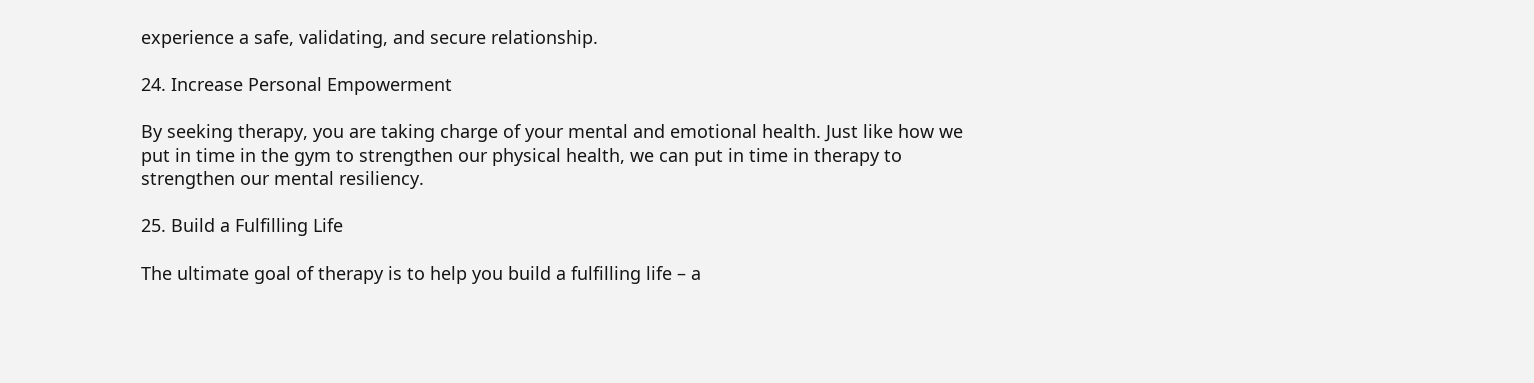experience a safe, validating, and secure relationship.

24. Increase Personal Empowerment

By seeking therapy, you are taking charge of your mental and emotional health. Just like how we put in time in the gym to strengthen our physical health, we can put in time in therapy to strengthen our mental resiliency.

25. Build a Fulfilling Life

The ultimate goal of therapy is to help you build a fulfilling life – a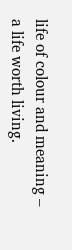life of colour and meaning – a life worth living.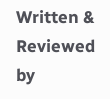Written & Reviewed by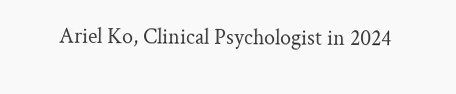Ariel Ko, Clinical Psychologist in 2024